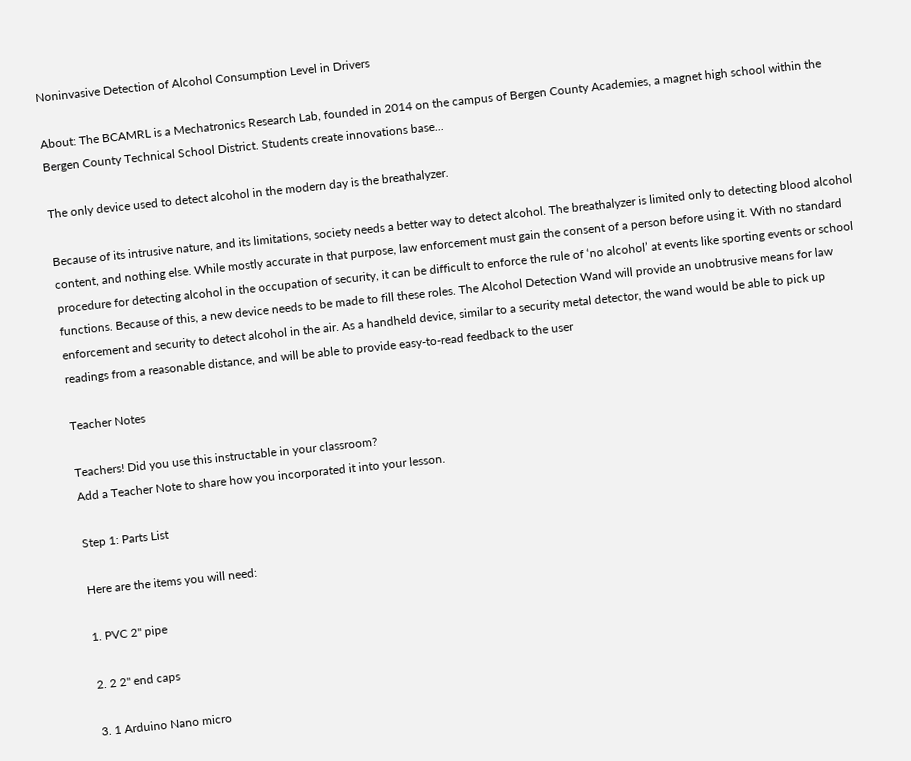Noninvasive Detection of Alcohol Consumption Level in Drivers

About: The BCAMRL is a Mechatronics Research Lab, founded in 2014 on the campus of Bergen County Academies, a magnet high school within the Bergen County Technical School District. Students create innovations base...

The only device used to detect alcohol in the modern day is the breathalyzer.

Because of its intrusive nature, and its limitations, society needs a better way to detect alcohol. The breathalyzer is limited only to detecting blood alcohol content, and nothing else. While mostly accurate in that purpose, law enforcement must gain the consent of a person before using it. With no standard procedure for detecting alcohol in the occupation of security, it can be difficult to enforce the rule of ‘no alcohol’ at events like sporting events or school functions. Because of this, a new device needs to be made to fill these roles. The Alcohol Detection Wand will provide an unobtrusive means for law enforcement and security to detect alcohol in the air. As a handheld device, similar to a security metal detector, the wand would be able to pick up readings from a reasonable distance, and will be able to provide easy-to-read feedback to the user

Teacher Notes

Teachers! Did you use this instructable in your classroom?
Add a Teacher Note to share how you incorporated it into your lesson.

Step 1: Parts List

Here are the items you will need:

1. PVC 2" pipe

2. 2 2" end caps

3. 1 Arduino Nano micro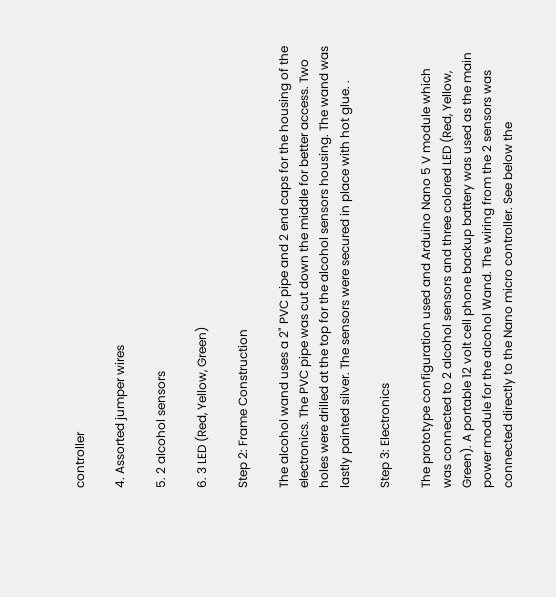controller

4. Assorted jumper wires

5. 2 alcohol sensors

6. 3 LED (Red, Yellow, Green)

Step 2: Frame Construction

The alcohol wand uses a 2" PVC pipe and 2 end caps for the housing of the electronics. The PVC pipe was cut down the middle for better access. Two holes were drilled at the top for the alcohol sensors housing. The wand was lastly painted silver. The sensors were secured in place with hot glue. .

Step 3: Electronics

The prototype configuration used and Arduino Nano 5 V module which was connected to 2 alcohol sensors and three colored LED (Red, Yellow, Green). A portable 12 volt cell phone backup battery was used as the main power module for the alcohol Wand. The wiring from the 2 sensors was connected directly to the Nano micro controller. See below the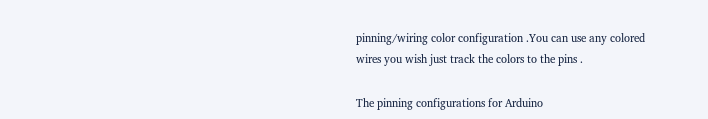pinning/wiring color configuration .You can use any colored wires you wish just track the colors to the pins .

The pinning configurations for Arduino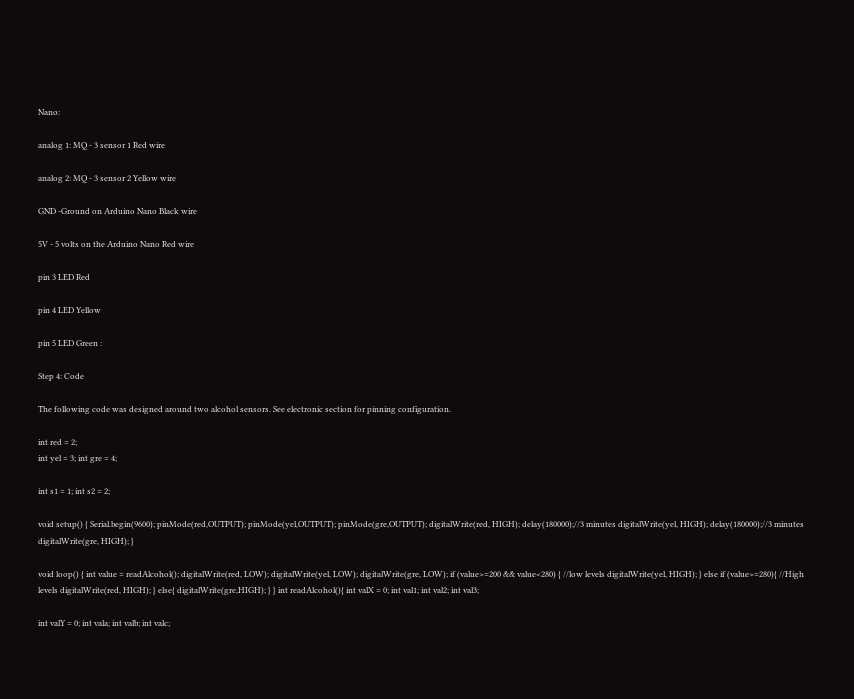Nano:

analog 1: MQ - 3 sensor 1 Red wire

analog 2: MQ - 3 sensor 2 Yellow wire

GND -Ground on Arduino Nano Black wire

5V - 5 volts on the Arduino Nano Red wire

pin 3 LED Red

pin 4 LED Yellow

pin 5 LED Green :

Step 4: Code

The following code was designed around two alcohol sensors. See electronic section for pinning configuration.

int red = 2;
int yel = 3; int gre = 4;

int s1 = 1; int s2 = 2;

void setup() { Serial.begin(9600); pinMode(red,OUTPUT); pinMode(yel,OUTPUT); pinMode(gre,OUTPUT); digitalWrite(red, HIGH); delay(180000);//3 minutes digitalWrite(yel, HIGH); delay(180000);//3 minutes digitalWrite(gre, HIGH); }

void loop() { int value = readAlcohol(); digitalWrite(red, LOW); digitalWrite(yel, LOW); digitalWrite(gre, LOW); if (value>=200 && value<280) { //low levels digitalWrite(yel, HIGH); } else if (value>=280){ //High levels digitalWrite(red, HIGH); } else{ digitalWrite(gre,HIGH); } } int readAlcohol(){ int valX = 0; int val1; int val2; int val3;

int valY = 0; int vala; int valb; int valc;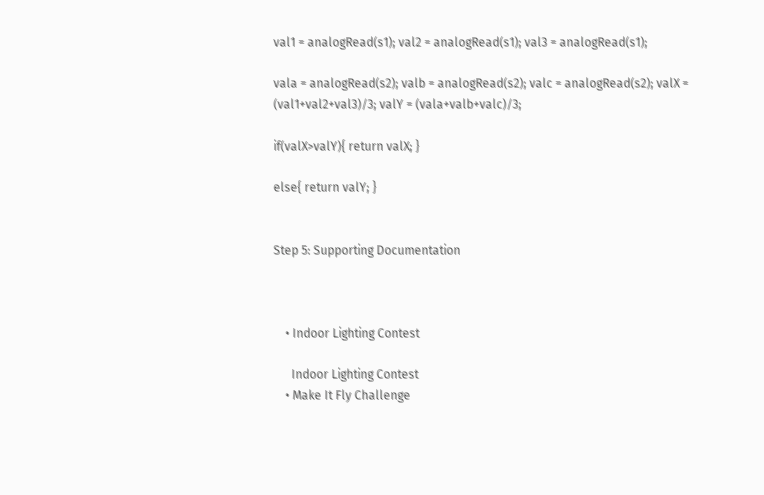val1 = analogRead(s1); val2 = analogRead(s1); val3 = analogRead(s1);

vala = analogRead(s2); valb = analogRead(s2); valc = analogRead(s2); valX = (val1+val2+val3)/3; valY = (vala+valb+valc)/3;

if(valX>valY){ return valX; }

else{ return valY; }


Step 5: Supporting Documentation



    • Indoor Lighting Contest

      Indoor Lighting Contest
    • Make It Fly Challenge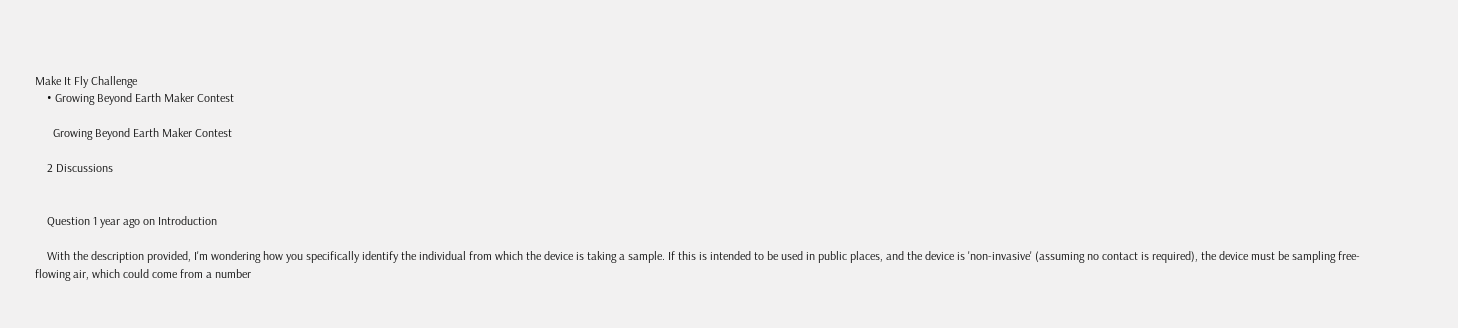Make It Fly Challenge
    • Growing Beyond Earth Maker Contest

      Growing Beyond Earth Maker Contest

    2 Discussions


    Question 1 year ago on Introduction

    With the description provided, I'm wondering how you specifically identify the individual from which the device is taking a sample. If this is intended to be used in public places, and the device is 'non-invasive' (assuming no contact is required), the device must be sampling free-flowing air, which could come from a number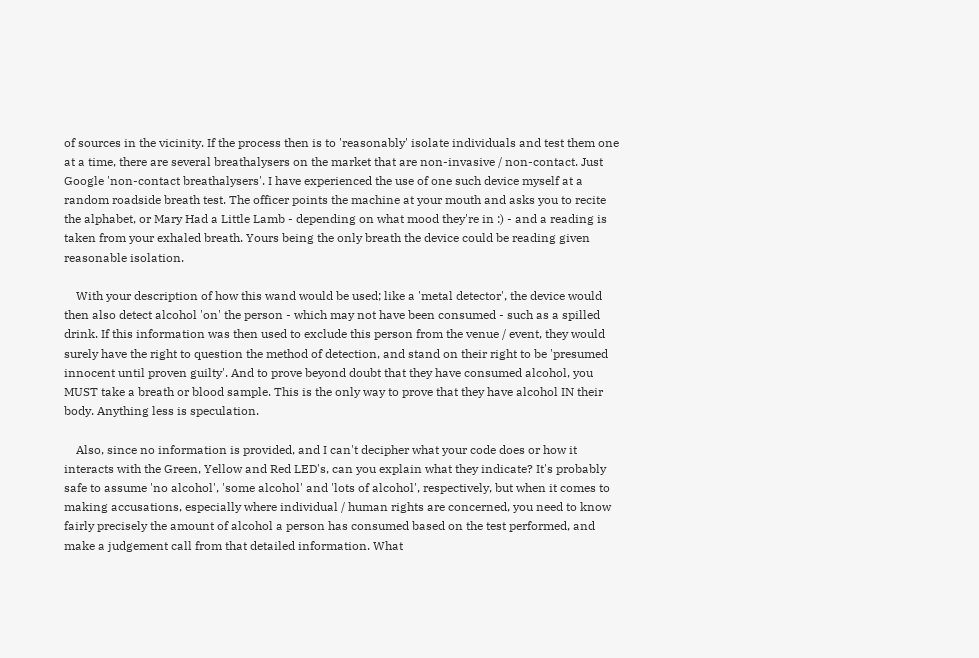of sources in the vicinity. If the process then is to 'reasonably' isolate individuals and test them one at a time, there are several breathalysers on the market that are non-invasive / non-contact. Just Google 'non-contact breathalysers'. I have experienced the use of one such device myself at a random roadside breath test. The officer points the machine at your mouth and asks you to recite the alphabet, or Mary Had a Little Lamb - depending on what mood they're in :) - and a reading is taken from your exhaled breath. Yours being the only breath the device could be reading given reasonable isolation.

    With your description of how this wand would be used; like a 'metal detector', the device would then also detect alcohol 'on' the person - which may not have been consumed - such as a spilled drink. If this information was then used to exclude this person from the venue / event, they would surely have the right to question the method of detection, and stand on their right to be 'presumed innocent until proven guilty'. And to prove beyond doubt that they have consumed alcohol, you MUST take a breath or blood sample. This is the only way to prove that they have alcohol IN their body. Anything less is speculation.

    Also, since no information is provided, and I can't decipher what your code does or how it interacts with the Green, Yellow and Red LED's, can you explain what they indicate? It's probably safe to assume 'no alcohol', 'some alcohol' and 'lots of alcohol', respectively, but when it comes to making accusations, especially where individual / human rights are concerned, you need to know fairly precisely the amount of alcohol a person has consumed based on the test performed, and make a judgement call from that detailed information. What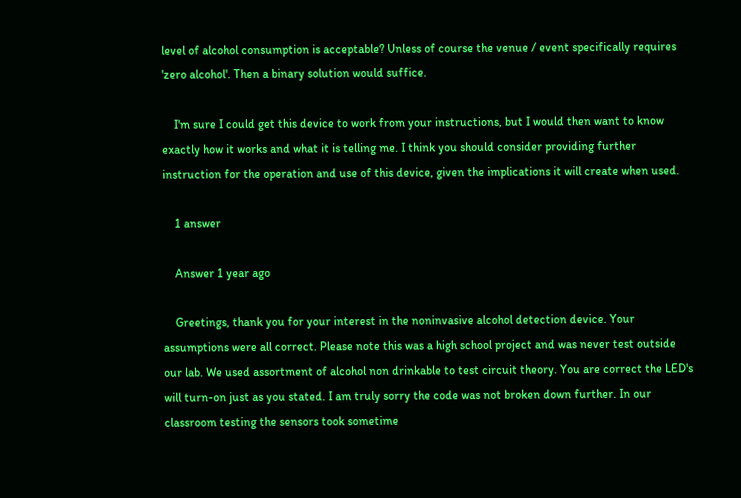level of alcohol consumption is acceptable? Unless of course the venue / event specifically requires 'zero alcohol'. Then a binary solution would suffice.

    I'm sure I could get this device to work from your instructions, but I would then want to know exactly how it works and what it is telling me. I think you should consider providing further instruction for the operation and use of this device, given the implications it will create when used.

    1 answer

    Answer 1 year ago

    Greetings, thank you for your interest in the noninvasive alcohol detection device. Your assumptions were all correct. Please note this was a high school project and was never test outside our lab. We used assortment of alcohol non drinkable to test circuit theory. You are correct the LED's will turn-on just as you stated. I am truly sorry the code was not broken down further. In our classroom testing the sensors took sometime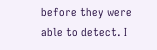before they were able to detect. I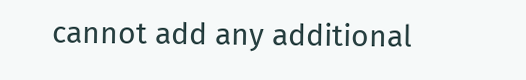cannot add any additional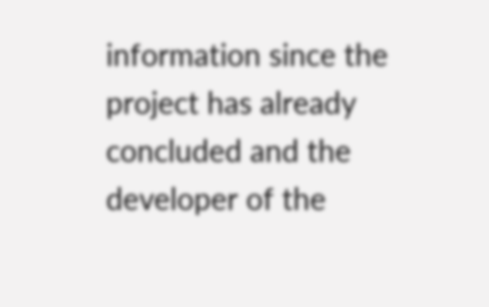information since the project has already concluded and the developer of the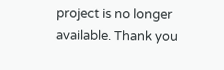project is no longer available. Thank you